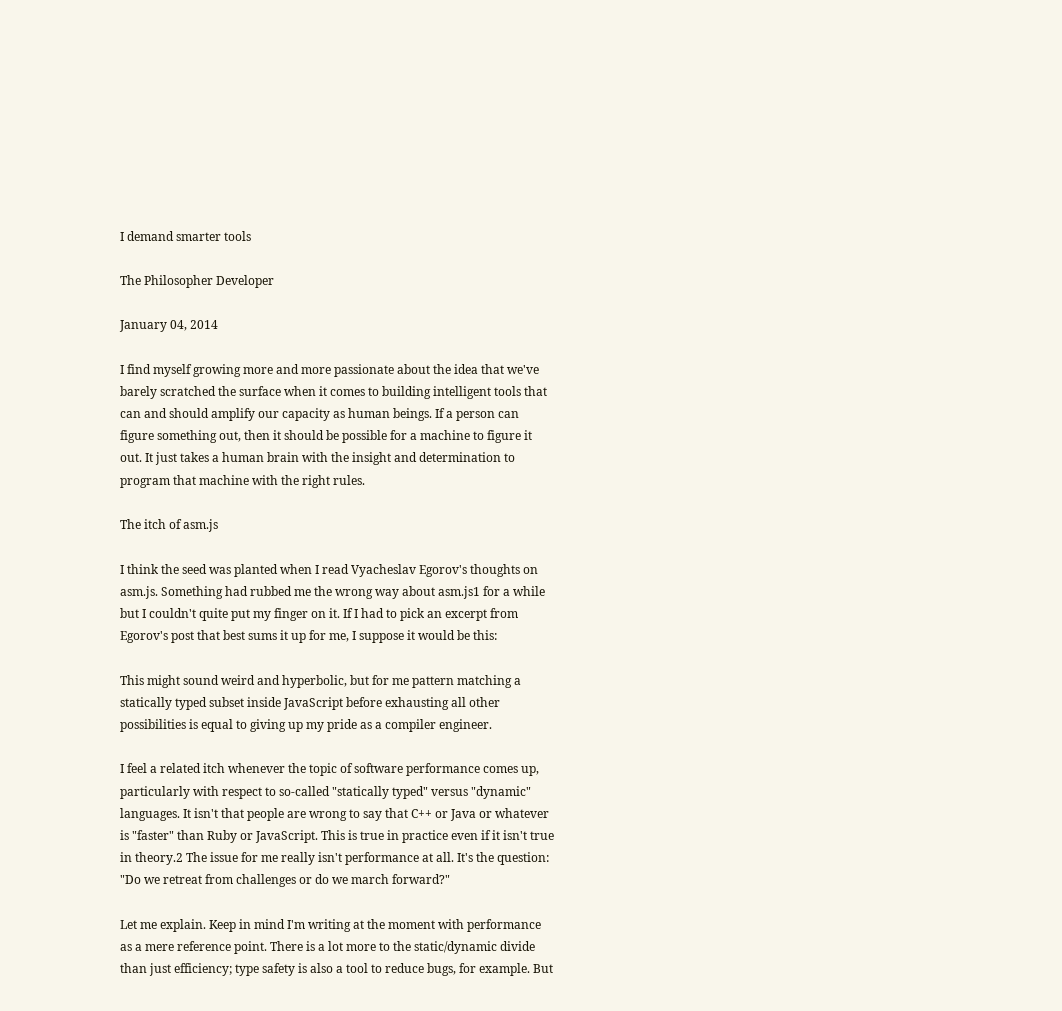I demand smarter tools

The Philosopher Developer

January 04, 2014

I find myself growing more and more passionate about the idea that we've barely scratched the surface when it comes to building intelligent tools that can and should amplify our capacity as human beings. If a person can figure something out, then it should be possible for a machine to figure it out. It just takes a human brain with the insight and determination to program that machine with the right rules.

The itch of asm.js

I think the seed was planted when I read Vyacheslav Egorov's thoughts on asm.js. Something had rubbed me the wrong way about asm.js1 for a while but I couldn't quite put my finger on it. If I had to pick an excerpt from Egorov's post that best sums it up for me, I suppose it would be this:

This might sound weird and hyperbolic, but for me pattern matching a statically typed subset inside JavaScript before exhausting all other possibilities is equal to giving up my pride as a compiler engineer.

I feel a related itch whenever the topic of software performance comes up, particularly with respect to so-called "statically typed" versus "dynamic" languages. It isn't that people are wrong to say that C++ or Java or whatever is "faster" than Ruby or JavaScript. This is true in practice even if it isn't true in theory.2 The issue for me really isn't performance at all. It's the question: "Do we retreat from challenges or do we march forward?"

Let me explain. Keep in mind I'm writing at the moment with performance as a mere reference point. There is a lot more to the static/dynamic divide than just efficiency; type safety is also a tool to reduce bugs, for example. But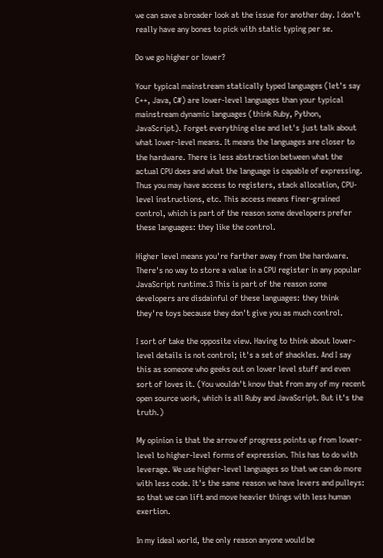we can save a broader look at the issue for another day. I don't really have any bones to pick with static typing per se.

Do we go higher or lower?

Your typical mainstream statically typed languages (let's say C++, Java, C#) are lower-level languages than your typical mainstream dynamic languages (think Ruby, Python, JavaScript). Forget everything else and let's just talk about what lower-level means. It means the languages are closer to the hardware. There is less abstraction between what the actual CPU does and what the language is capable of expressing. Thus you may have access to registers, stack allocation, CPU-level instructions, etc. This access means finer-grained control, which is part of the reason some developers prefer these languages: they like the control.

Higher level means you're farther away from the hardware. There's no way to store a value in a CPU register in any popular JavaScript runtime.3 This is part of the reason some developers are disdainful of these languages: they think they're toys because they don't give you as much control.

I sort of take the opposite view. Having to think about lower-level details is not control; it's a set of shackles. And I say this as someone who geeks out on lower level stuff and even sort of loves it. (You wouldn't know that from any of my recent open source work, which is all Ruby and JavaScript. But it's the truth.)

My opinion is that the arrow of progress points up from lower-level to higher-level forms of expression. This has to do with leverage. We use higher-level languages so that we can do more with less code. It's the same reason we have levers and pulleys: so that we can lift and move heavier things with less human exertion.

In my ideal world, the only reason anyone would be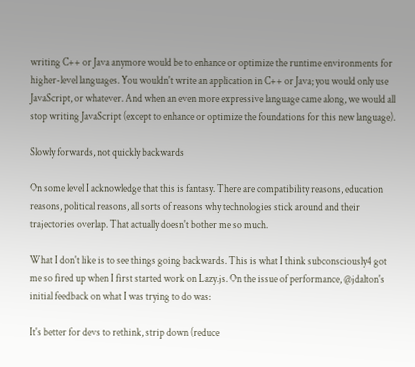writing C++ or Java anymore would be to enhance or optimize the runtime environments for higher-level languages. You wouldn't write an application in C++ or Java; you would only use JavaScript, or whatever. And when an even more expressive language came along, we would all stop writing JavaScript (except to enhance or optimize the foundations for this new language).

Slowly forwards, not quickly backwards

On some level I acknowledge that this is fantasy. There are compatibility reasons, education reasons, political reasons, all sorts of reasons why technologies stick around and their trajectories overlap. That actually doesn't bother me so much.

What I don't like is to see things going backwards. This is what I think subconsciously4 got me so fired up when I first started work on Lazy.js. On the issue of performance, @jdalton's initial feedback on what I was trying to do was:

It's better for devs to rethink, strip down (reduce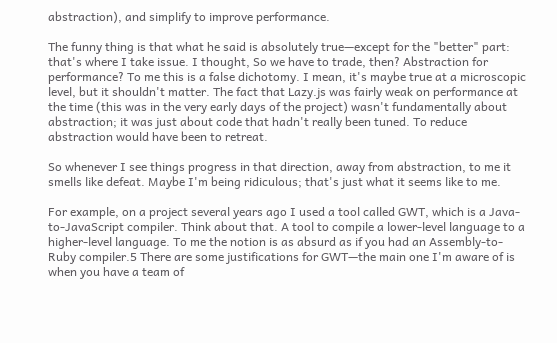abstraction), and simplify to improve performance.

The funny thing is that what he said is absolutely true—except for the "better" part: that's where I take issue. I thought, So we have to trade, then? Abstraction for performance? To me this is a false dichotomy. I mean, it's maybe true at a microscopic level, but it shouldn't matter. The fact that Lazy.js was fairly weak on performance at the time (this was in the very early days of the project) wasn't fundamentally about abstraction; it was just about code that hadn't really been tuned. To reduce abstraction would have been to retreat.

So whenever I see things progress in that direction, away from abstraction, to me it smells like defeat. Maybe I'm being ridiculous; that's just what it seems like to me.

For example, on a project several years ago I used a tool called GWT, which is a Java-to-JavaScript compiler. Think about that. A tool to compile a lower-level language to a higher-level language. To me the notion is as absurd as if you had an Assembly-to-Ruby compiler.5 There are some justifications for GWT—the main one I'm aware of is when you have a team of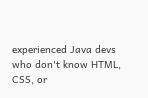experienced Java devs who don't know HTML, CSS, or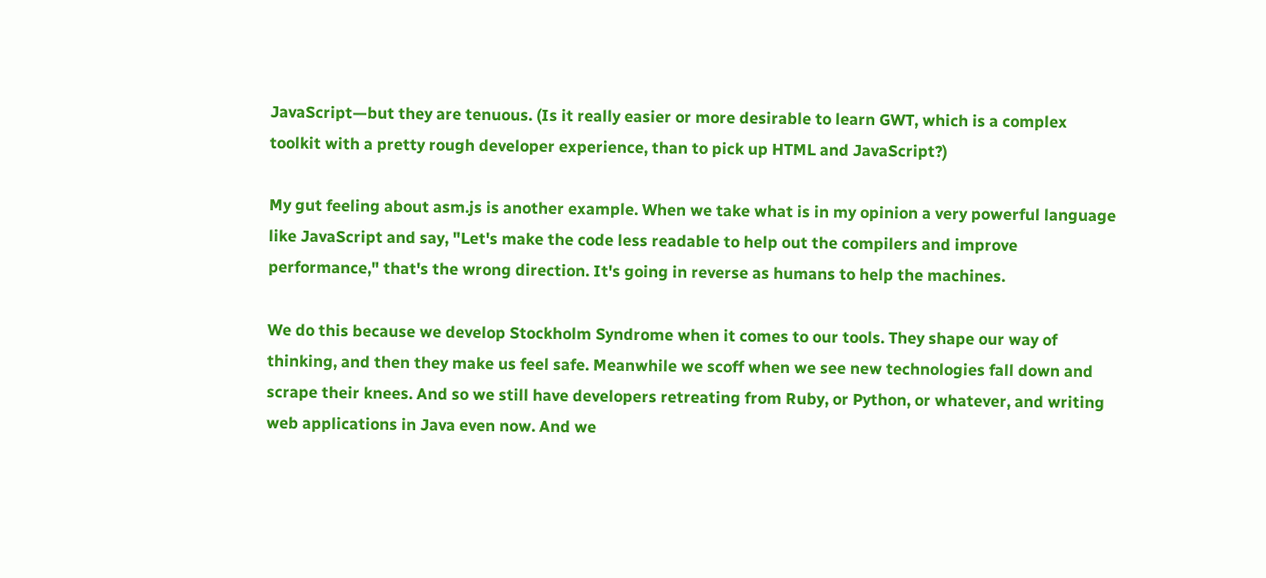JavaScript—but they are tenuous. (Is it really easier or more desirable to learn GWT, which is a complex toolkit with a pretty rough developer experience, than to pick up HTML and JavaScript?)

My gut feeling about asm.js is another example. When we take what is in my opinion a very powerful language like JavaScript and say, "Let's make the code less readable to help out the compilers and improve performance," that's the wrong direction. It's going in reverse as humans to help the machines.

We do this because we develop Stockholm Syndrome when it comes to our tools. They shape our way of thinking, and then they make us feel safe. Meanwhile we scoff when we see new technologies fall down and scrape their knees. And so we still have developers retreating from Ruby, or Python, or whatever, and writing web applications in Java even now. And we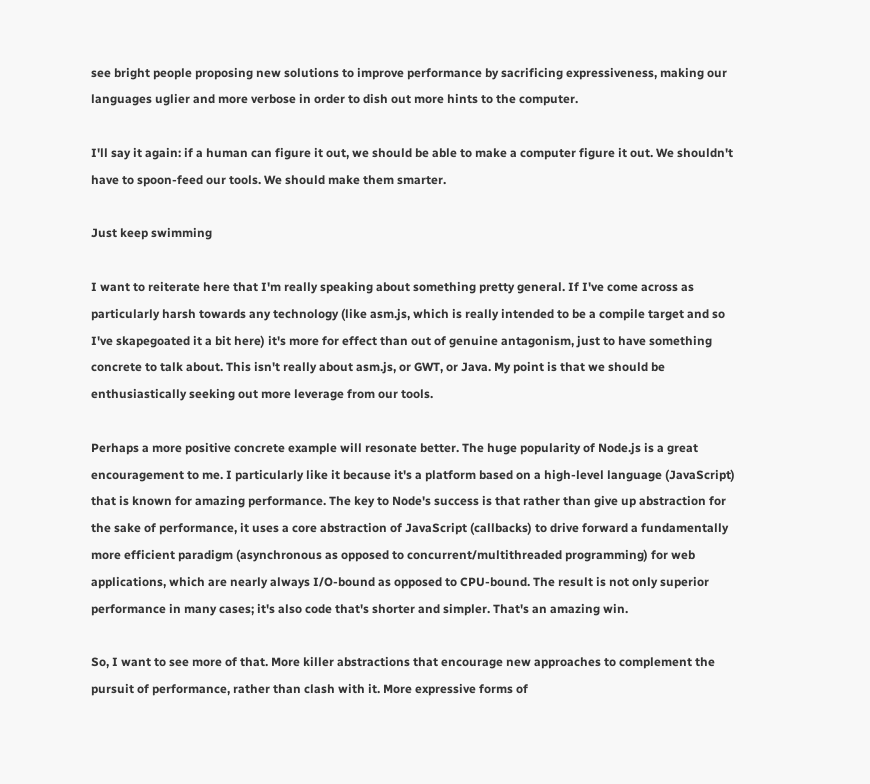see bright people proposing new solutions to improve performance by sacrificing expressiveness, making our languages uglier and more verbose in order to dish out more hints to the computer.

I'll say it again: if a human can figure it out, we should be able to make a computer figure it out. We shouldn't have to spoon-feed our tools. We should make them smarter.

Just keep swimming

I want to reiterate here that I'm really speaking about something pretty general. If I've come across as particularly harsh towards any technology (like asm.js, which is really intended to be a compile target and so I've skapegoated it a bit here) it's more for effect than out of genuine antagonism, just to have something concrete to talk about. This isn't really about asm.js, or GWT, or Java. My point is that we should be enthusiastically seeking out more leverage from our tools.

Perhaps a more positive concrete example will resonate better. The huge popularity of Node.js is a great encouragement to me. I particularly like it because it's a platform based on a high-level language (JavaScript) that is known for amazing performance. The key to Node's success is that rather than give up abstraction for the sake of performance, it uses a core abstraction of JavaScript (callbacks) to drive forward a fundamentally more efficient paradigm (asynchronous as opposed to concurrent/multithreaded programming) for web applications, which are nearly always I/O-bound as opposed to CPU-bound. The result is not only superior performance in many cases; it's also code that's shorter and simpler. That's an amazing win.

So, I want to see more of that. More killer abstractions that encourage new approaches to complement the pursuit of performance, rather than clash with it. More expressive forms of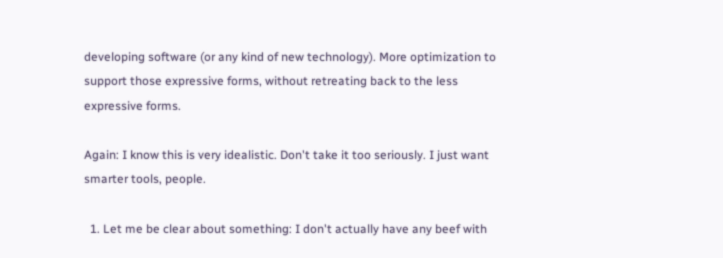developing software (or any kind of new technology). More optimization to support those expressive forms, without retreating back to the less expressive forms.

Again: I know this is very idealistic. Don't take it too seriously. I just want smarter tools, people.

  1. Let me be clear about something: I don't actually have any beef with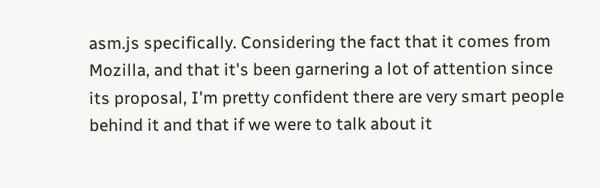asm.js specifically. Considering the fact that it comes from Mozilla, and that it's been garnering a lot of attention since its proposal, I'm pretty confident there are very smart people behind it and that if we were to talk about it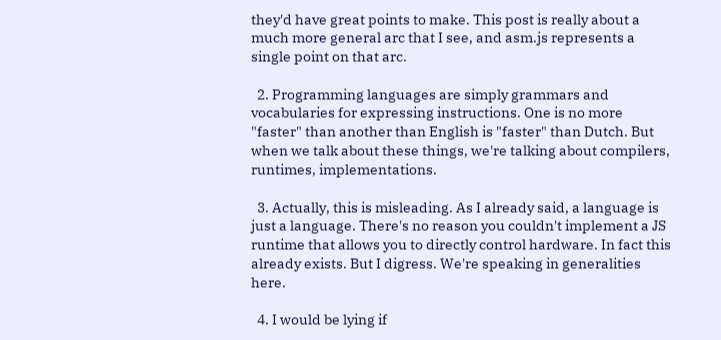they'd have great points to make. This post is really about a much more general arc that I see, and asm.js represents a single point on that arc.

  2. Programming languages are simply grammars and vocabularies for expressing instructions. One is no more "faster" than another than English is "faster" than Dutch. But when we talk about these things, we're talking about compilers, runtimes, implementations.

  3. Actually, this is misleading. As I already said, a language is just a language. There's no reason you couldn't implement a JS runtime that allows you to directly control hardware. In fact this already exists. But I digress. We're speaking in generalities here.

  4. I would be lying if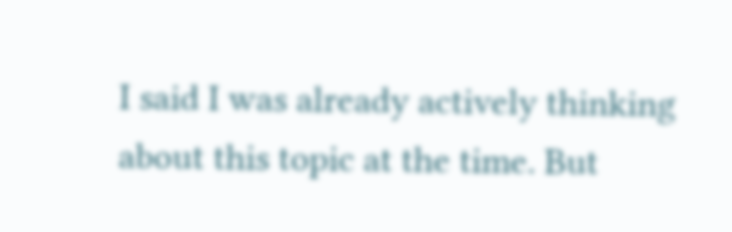I said I was already actively thinking about this topic at the time. But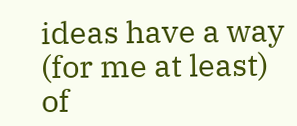ideas have a way (for me at least) of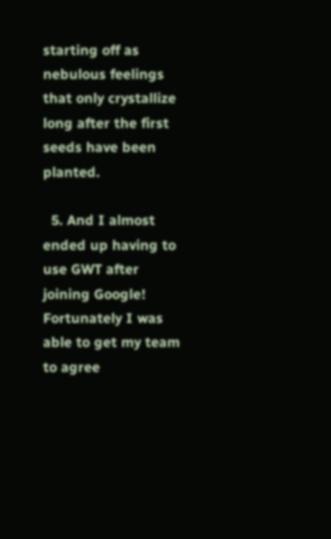starting off as nebulous feelings that only crystallize long after the first seeds have been planted.

  5. And I almost ended up having to use GWT after joining Google! Fortunately I was able to get my team to agree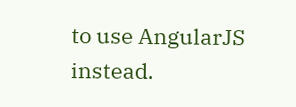to use AngularJS instead.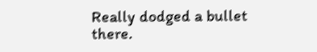Really dodged a bullet there.